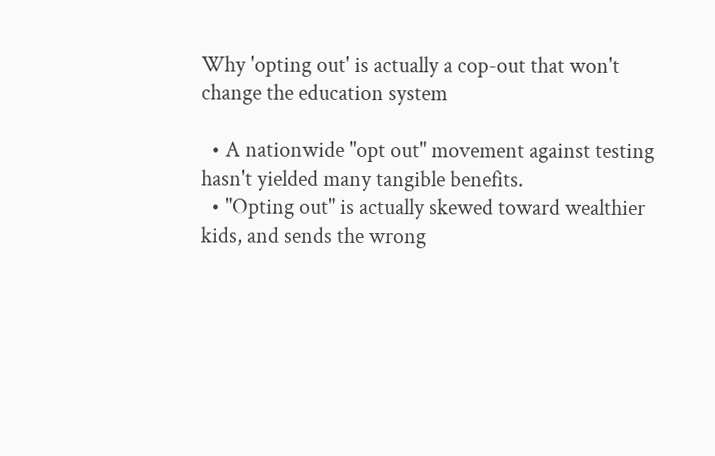Why 'opting out' is actually a cop-out that won't change the education system

  • A nationwide "opt out" movement against testing hasn't yielded many tangible benefits.
  • "Opting out" is actually skewed toward wealthier kids, and sends the wrong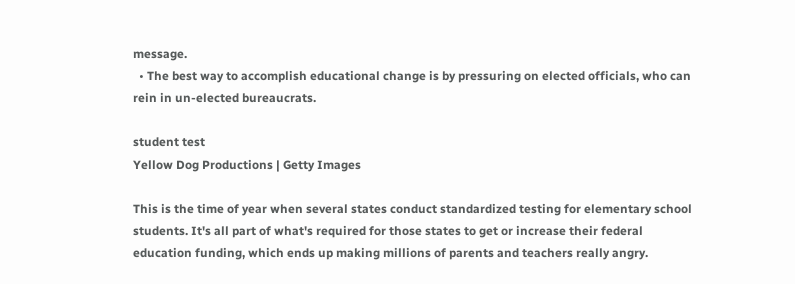message.
  • The best way to accomplish educational change is by pressuring on elected officials, who can rein in un-elected bureaucrats.

student test
Yellow Dog Productions | Getty Images

This is the time of year when several states conduct standardized testing for elementary school students. It's all part of what's required for those states to get or increase their federal education funding, which ends up making millions of parents and teachers really angry.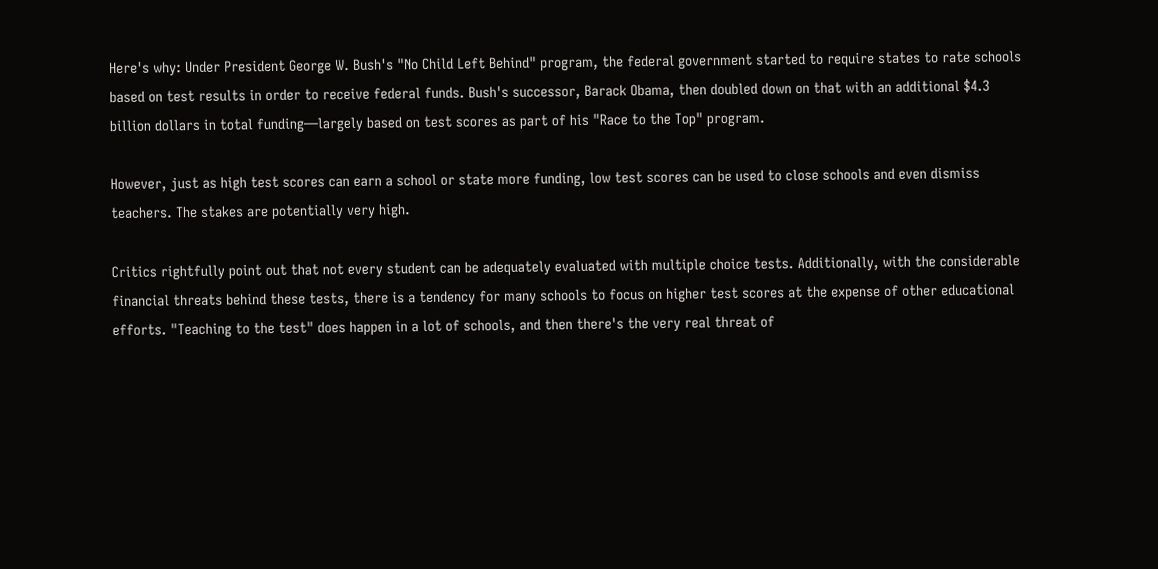Here's why: Under President George W. Bush's "No Child Left Behind" program, the federal government started to require states to rate schools based on test results in order to receive federal funds. Bush's successor, Barack Obama, then doubled down on that with an additional $4.3 billion dollars in total funding—largely based on test scores as part of his "Race to the Top" program.

However, just as high test scores can earn a school or state more funding, low test scores can be used to close schools and even dismiss teachers. The stakes are potentially very high.

Critics rightfully point out that not every student can be adequately evaluated with multiple choice tests. Additionally, with the considerable financial threats behind these tests, there is a tendency for many schools to focus on higher test scores at the expense of other educational efforts. "Teaching to the test" does happen in a lot of schools, and then there's the very real threat of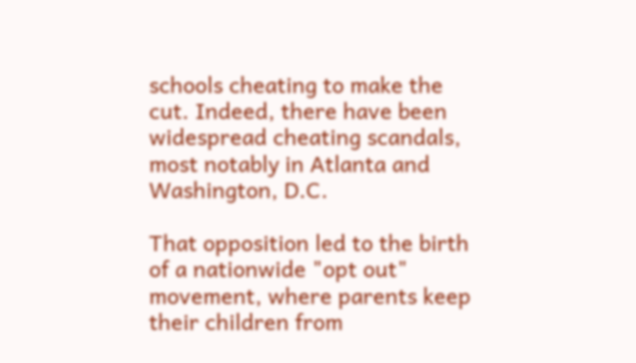schools cheating to make the cut. Indeed, there have been widespread cheating scandals, most notably in Atlanta and Washington, D.C.

That opposition led to the birth of a nationwide "opt out" movement, where parents keep their children from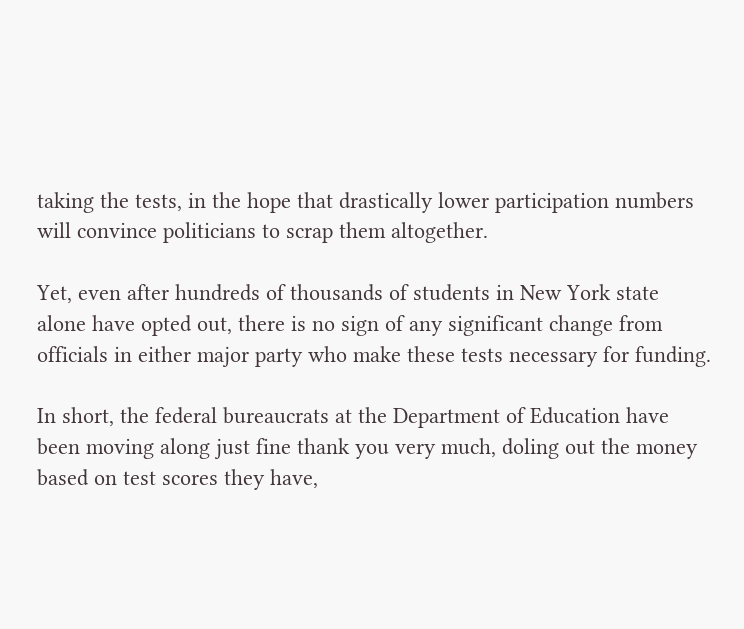taking the tests, in the hope that drastically lower participation numbers will convince politicians to scrap them altogether.

Yet, even after hundreds of thousands of students in New York state alone have opted out, there is no sign of any significant change from officials in either major party who make these tests necessary for funding.

In short, the federal bureaucrats at the Department of Education have been moving along just fine thank you very much, doling out the money based on test scores they have,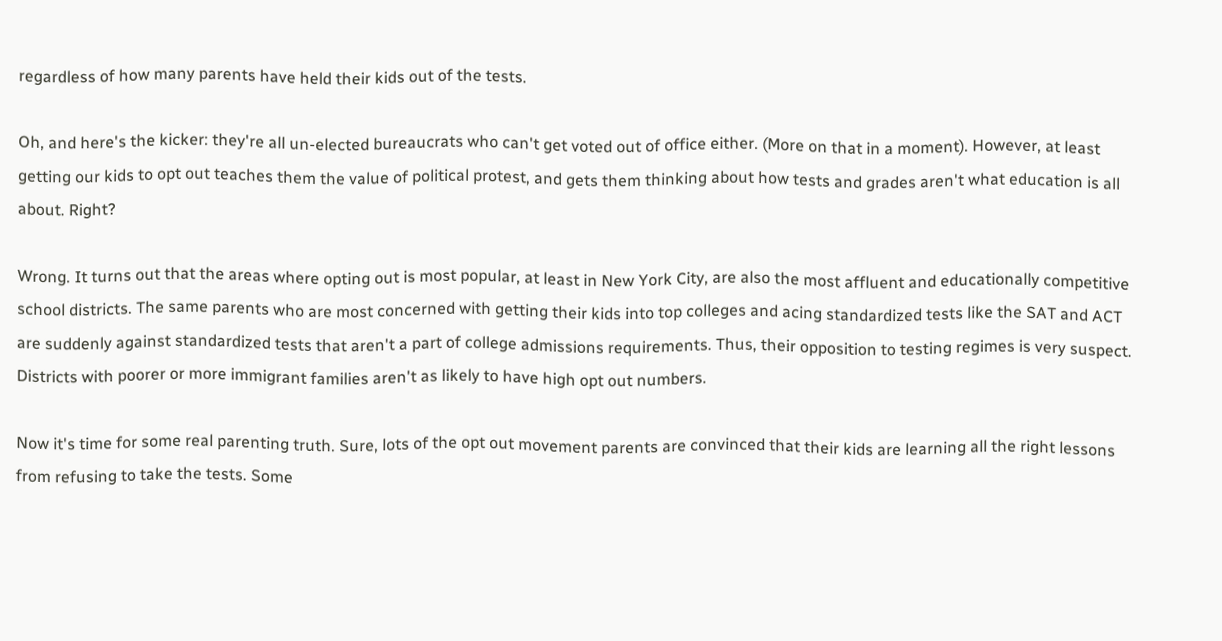regardless of how many parents have held their kids out of the tests.

Oh, and here's the kicker: they're all un-elected bureaucrats who can't get voted out of office either. (More on that in a moment). However, at least getting our kids to opt out teaches them the value of political protest, and gets them thinking about how tests and grades aren't what education is all about. Right?

Wrong. It turns out that the areas where opting out is most popular, at least in New York City, are also the most affluent and educationally competitive school districts. The same parents who are most concerned with getting their kids into top colleges and acing standardized tests like the SAT and ACT are suddenly against standardized tests that aren't a part of college admissions requirements. Thus, their opposition to testing regimes is very suspect. Districts with poorer or more immigrant families aren't as likely to have high opt out numbers.

Now it's time for some real parenting truth. Sure, lots of the opt out movement parents are convinced that their kids are learning all the right lessons from refusing to take the tests. Some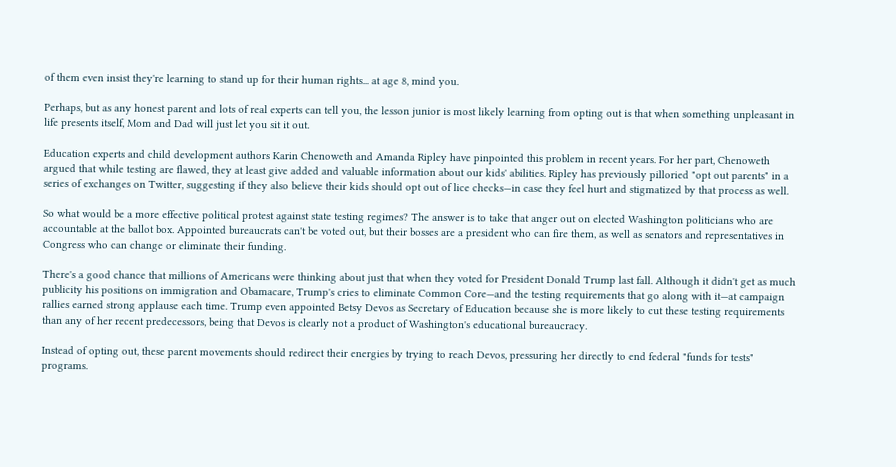of them even insist they're learning to stand up for their human rights... at age 8, mind you.

Perhaps, but as any honest parent and lots of real experts can tell you, the lesson junior is most likely learning from opting out is that when something unpleasant in life presents itself, Mom and Dad will just let you sit it out.

Education experts and child development authors Karin Chenoweth and Amanda Ripley have pinpointed this problem in recent years. For her part, Chenoweth argued that while testing are flawed, they at least give added and valuable information about our kids' abilities. Ripley has previously pilloried "opt out parents" in a series of exchanges on Twitter, suggesting if they also believe their kids should opt out of lice checks—in case they feel hurt and stigmatized by that process as well.

So what would be a more effective political protest against state testing regimes? The answer is to take that anger out on elected Washington politicians who are accountable at the ballot box. Appointed bureaucrats can't be voted out, but their bosses are a president who can fire them, as well as senators and representatives in Congress who can change or eliminate their funding.

There's a good chance that millions of Americans were thinking about just that when they voted for President Donald Trump last fall. Although it didn't get as much publicity his positions on immigration and Obamacare, Trump's cries to eliminate Common Core—and the testing requirements that go along with it—at campaign rallies earned strong applause each time. Trump even appointed Betsy Devos as Secretary of Education because she is more likely to cut these testing requirements than any of her recent predecessors, being that Devos is clearly not a product of Washington's educational bureaucracy.

Instead of opting out, these parent movements should redirect their energies by trying to reach Devos, pressuring her directly to end federal "funds for tests" programs.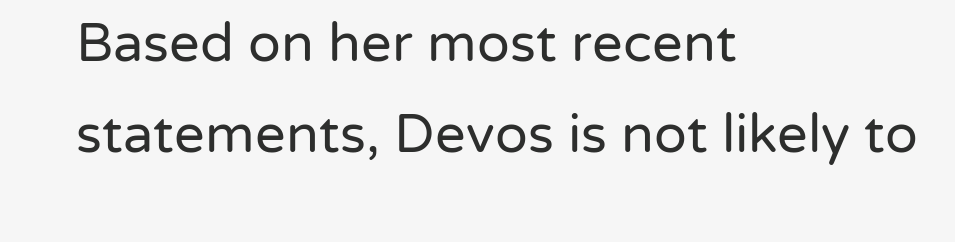Based on her most recent statements, Devos is not likely to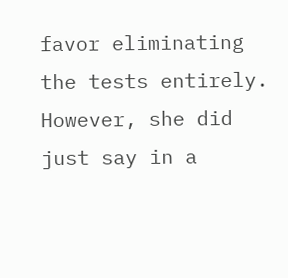favor eliminating the tests entirely. However, she did just say in a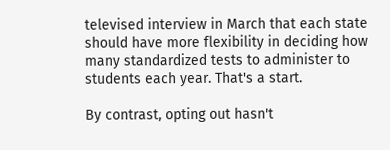televised interview in March that each state should have more flexibility in deciding how many standardized tests to administer to students each year. That's a start.

By contrast, opting out hasn't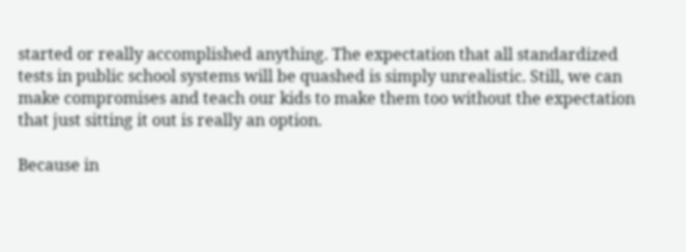started or really accomplished anything. The expectation that all standardized tests in public school systems will be quashed is simply unrealistic. Still, we can make compromises and teach our kids to make them too without the expectation that just sitting it out is really an option.

Because in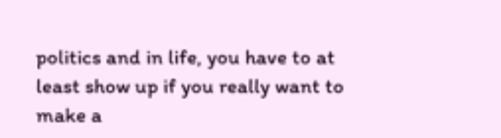politics and in life, you have to at least show up if you really want to make a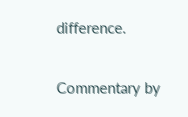difference.

Commentary by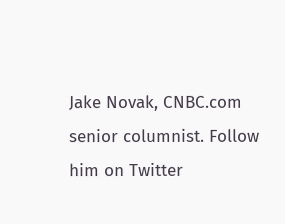Jake Novak, CNBC.com senior columnist. Follow him on Twitter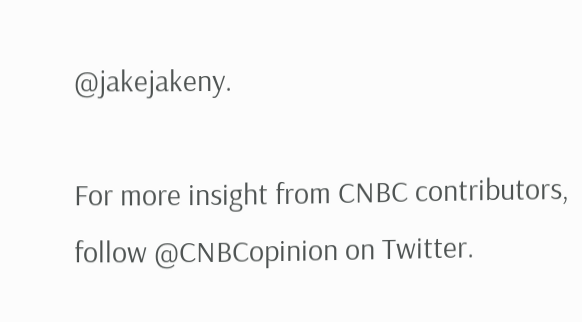@jakejakeny.

For more insight from CNBC contributors, follow @CNBCopinion on Twitter.